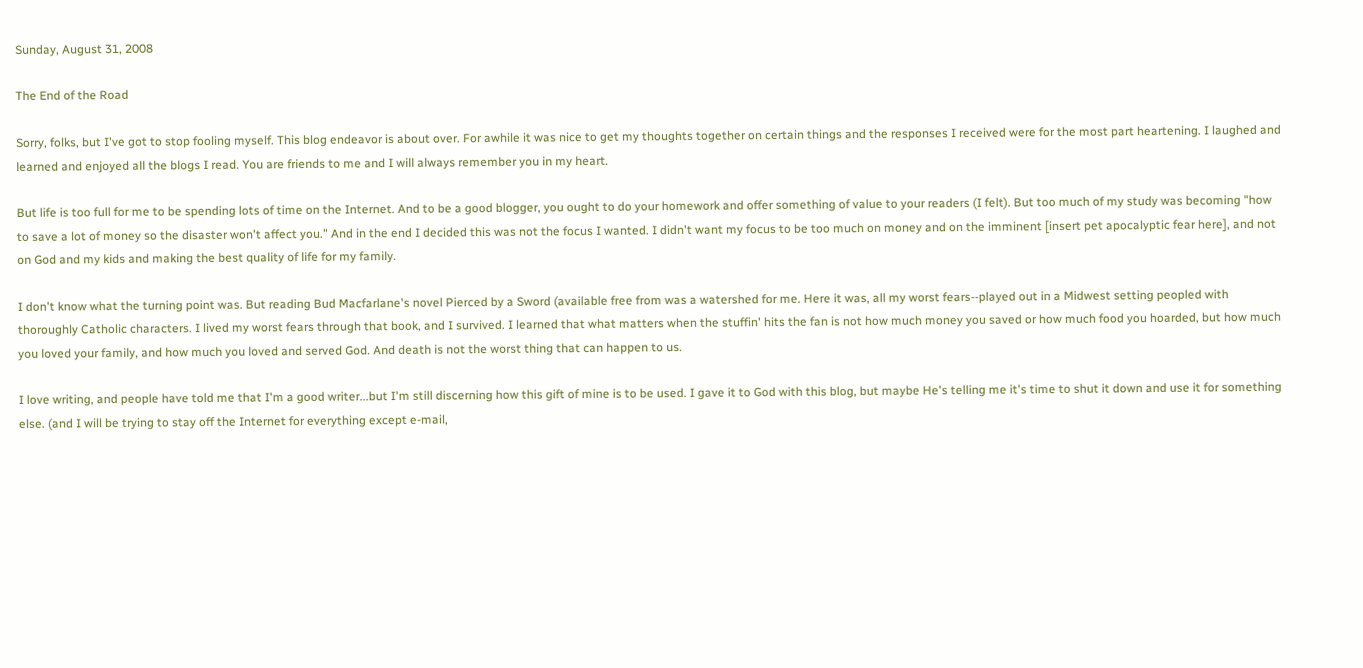Sunday, August 31, 2008

The End of the Road

Sorry, folks, but I've got to stop fooling myself. This blog endeavor is about over. For awhile it was nice to get my thoughts together on certain things and the responses I received were for the most part heartening. I laughed and learned and enjoyed all the blogs I read. You are friends to me and I will always remember you in my heart.

But life is too full for me to be spending lots of time on the Internet. And to be a good blogger, you ought to do your homework and offer something of value to your readers (I felt). But too much of my study was becoming "how to save a lot of money so the disaster won't affect you." And in the end I decided this was not the focus I wanted. I didn't want my focus to be too much on money and on the imminent [insert pet apocalyptic fear here], and not on God and my kids and making the best quality of life for my family.

I don't know what the turning point was. But reading Bud Macfarlane's novel Pierced by a Sword (available free from was a watershed for me. Here it was, all my worst fears--played out in a Midwest setting peopled with thoroughly Catholic characters. I lived my worst fears through that book, and I survived. I learned that what matters when the stuffin' hits the fan is not how much money you saved or how much food you hoarded, but how much you loved your family, and how much you loved and served God. And death is not the worst thing that can happen to us.

I love writing, and people have told me that I'm a good writer...but I'm still discerning how this gift of mine is to be used. I gave it to God with this blog, but maybe He's telling me it's time to shut it down and use it for something else. (and I will be trying to stay off the Internet for everything except e-mail,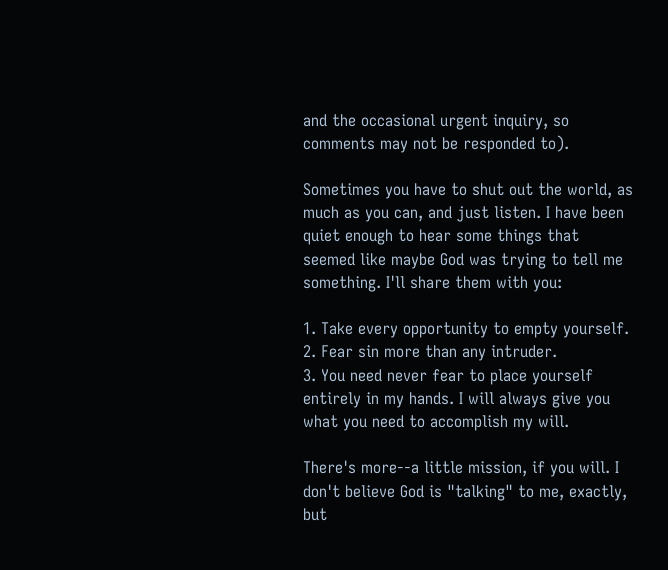and the occasional urgent inquiry, so comments may not be responded to).

Sometimes you have to shut out the world, as much as you can, and just listen. I have been quiet enough to hear some things that seemed like maybe God was trying to tell me something. I'll share them with you:

1. Take every opportunity to empty yourself.
2. Fear sin more than any intruder.
3. You need never fear to place yourself entirely in my hands. I will always give you what you need to accomplish my will.

There's more--a little mission, if you will. I don't believe God is "talking" to me, exactly, but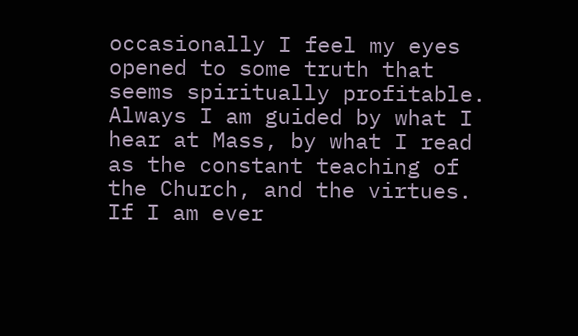occasionally I feel my eyes opened to some truth that seems spiritually profitable. Always I am guided by what I hear at Mass, by what I read as the constant teaching of the Church, and the virtues. If I am ever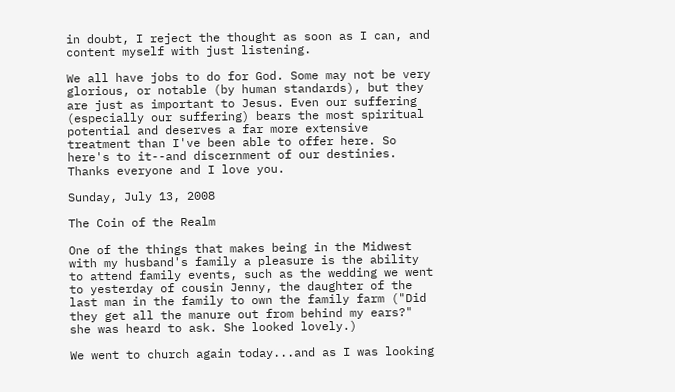in doubt, I reject the thought as soon as I can, and content myself with just listening.

We all have jobs to do for God. Some may not be very glorious, or notable (by human standards), but they are just as important to Jesus. Even our suffering (especially our suffering) bears the most spiritual potential and deserves a far more extensive treatment than I've been able to offer here. So here's to it--and discernment of our destinies. Thanks everyone and I love you.

Sunday, July 13, 2008

The Coin of the Realm

One of the things that makes being in the Midwest with my husband's family a pleasure is the ability to attend family events, such as the wedding we went to yesterday of cousin Jenny, the daughter of the last man in the family to own the family farm ("Did they get all the manure out from behind my ears?" she was heard to ask. She looked lovely.)

We went to church again today...and as I was looking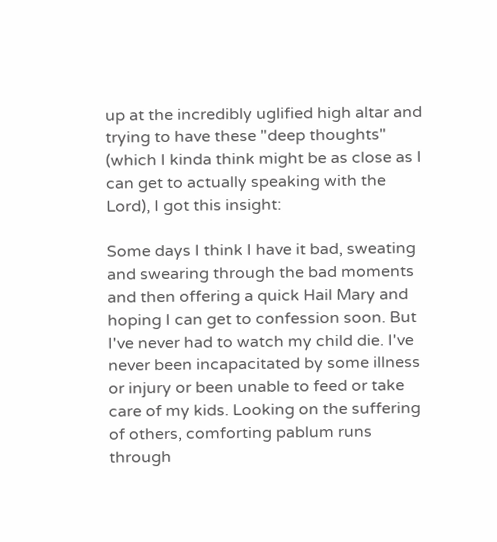up at the incredibly uglified high altar and trying to have these "deep thoughts" (which I kinda think might be as close as I can get to actually speaking with the Lord), I got this insight:

Some days I think I have it bad, sweating and swearing through the bad moments and then offering a quick Hail Mary and hoping I can get to confession soon. But I've never had to watch my child die. I've never been incapacitated by some illness or injury or been unable to feed or take care of my kids. Looking on the suffering of others, comforting pablum runs through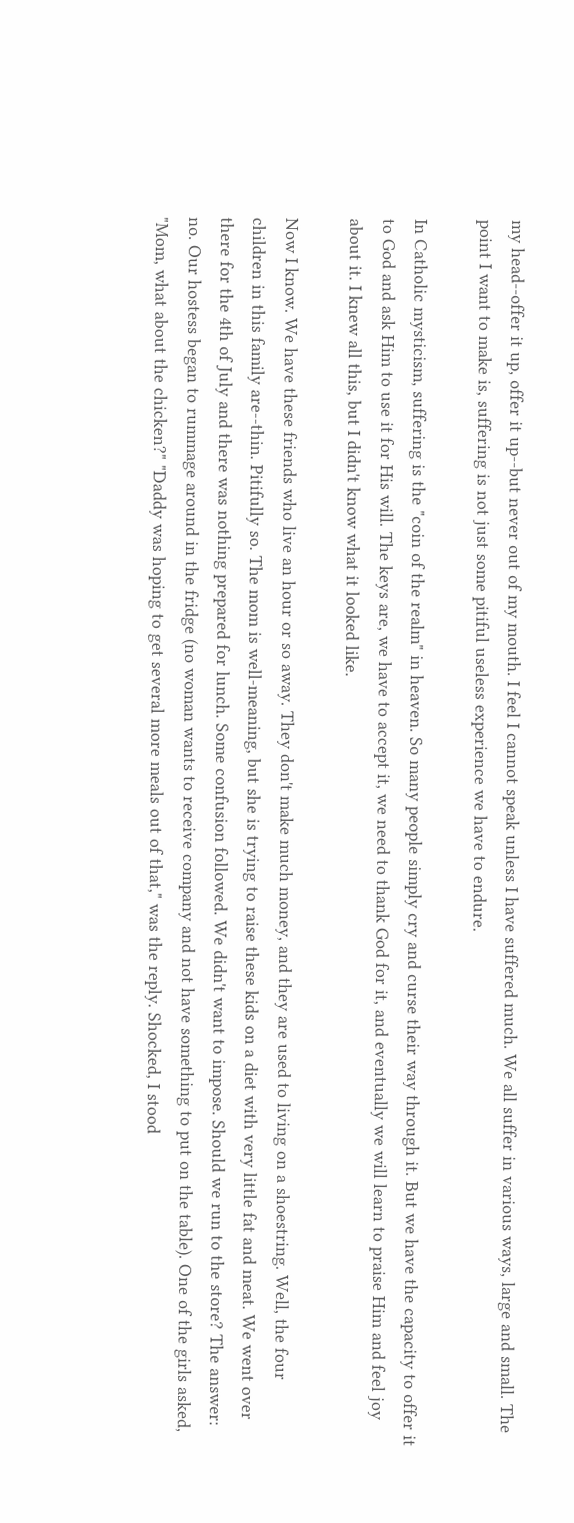my head--offer it up, offer it up--but never out of my mouth. I feel I cannot speak unless I have suffered much. We all suffer in various ways, large and small. The point I want to make is, suffering is not just some pitiful useless experience we have to endure.

In Catholic mysticism, suffering is the "coin of the realm" in heaven. So many people simply cry and curse their way through it. But we have the capacity to offer it to God and ask Him to use it for His will. The keys are, we have to accept it, we need to thank God for it, and eventually we will learn to praise Him and feel joy about it. I knew all this, but I didn't know what it looked like.

Now I know. We have these friends who live an hour or so away. They don't make much money, and they are used to living on a shoestring. Well, the four children in this family are--thin. Pitifully so. The mom is well-meaning, but she is trying to raise these kids on a diet with very little fat and meat. We went over there for the 4th of July and there was nothing prepared for lunch. Some confusion followed. We didn't want to impose. Should we run to the store? The answer: no. Our hostess began to rummage around in the fridge (no woman wants to receive company and not have something to put on the table). One of the girls asked, "Mom, what about the chicken?" "Daddy was hoping to get several more meals out of that," was the reply. Shocked, I stood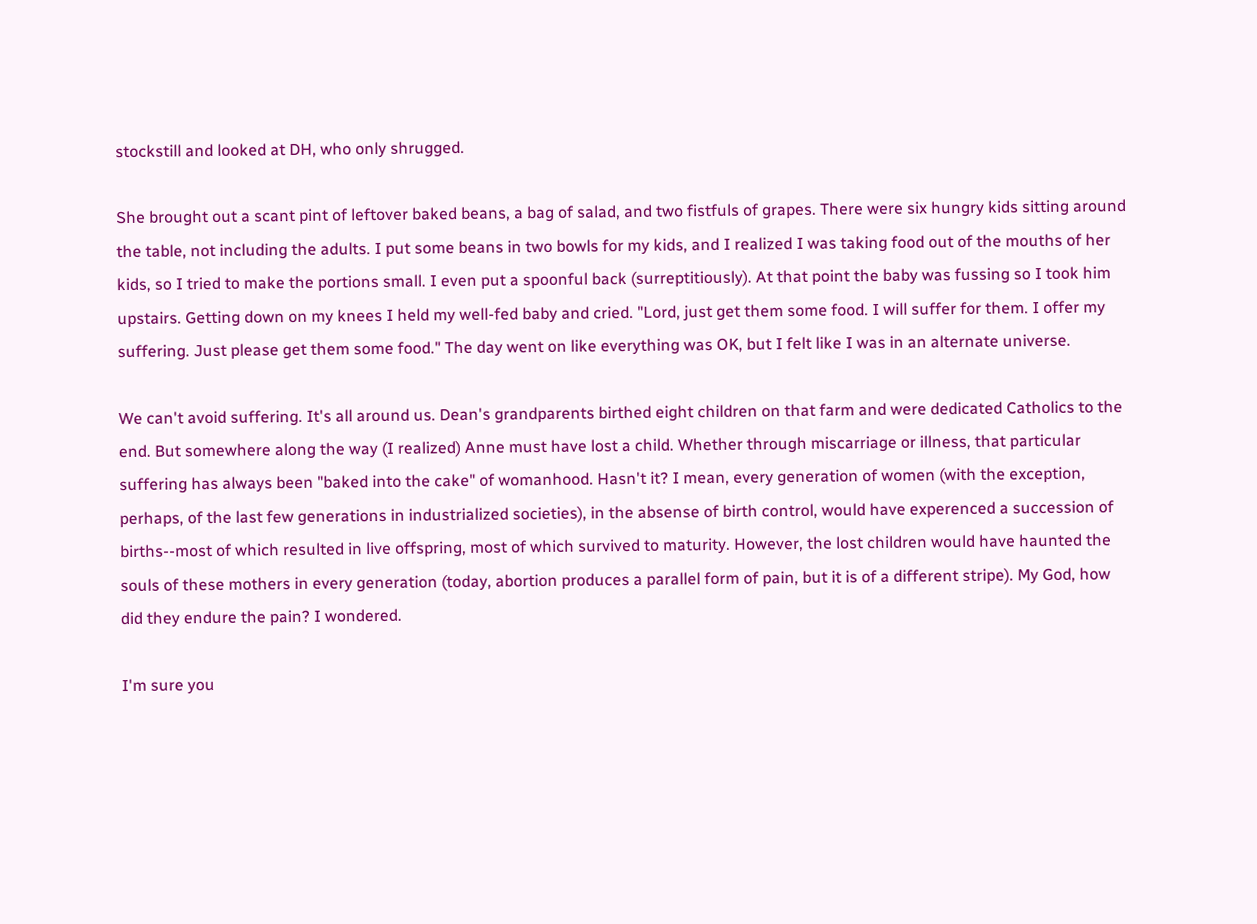stockstill and looked at DH, who only shrugged.

She brought out a scant pint of leftover baked beans, a bag of salad, and two fistfuls of grapes. There were six hungry kids sitting around the table, not including the adults. I put some beans in two bowls for my kids, and I realized I was taking food out of the mouths of her kids, so I tried to make the portions small. I even put a spoonful back (surreptitiously). At that point the baby was fussing so I took him upstairs. Getting down on my knees I held my well-fed baby and cried. "Lord, just get them some food. I will suffer for them. I offer my suffering. Just please get them some food." The day went on like everything was OK, but I felt like I was in an alternate universe.

We can't avoid suffering. It's all around us. Dean's grandparents birthed eight children on that farm and were dedicated Catholics to the end. But somewhere along the way (I realized) Anne must have lost a child. Whether through miscarriage or illness, that particular suffering has always been "baked into the cake" of womanhood. Hasn't it? I mean, every generation of women (with the exception, perhaps, of the last few generations in industrialized societies), in the absense of birth control, would have experenced a succession of births--most of which resulted in live offspring, most of which survived to maturity. However, the lost children would have haunted the souls of these mothers in every generation (today, abortion produces a parallel form of pain, but it is of a different stripe). My God, how did they endure the pain? I wondered.

I'm sure you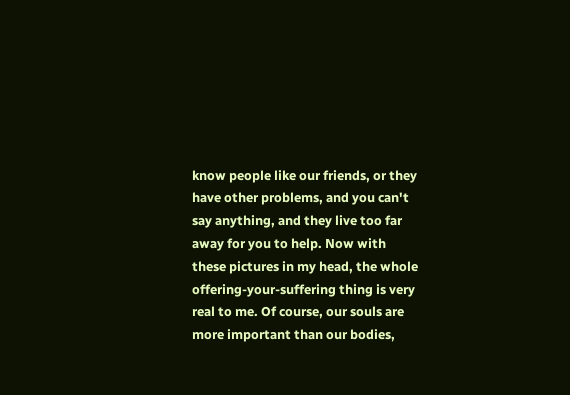know people like our friends, or they have other problems, and you can't say anything, and they live too far away for you to help. Now with these pictures in my head, the whole offering-your-suffering thing is very real to me. Of course, our souls are more important than our bodies,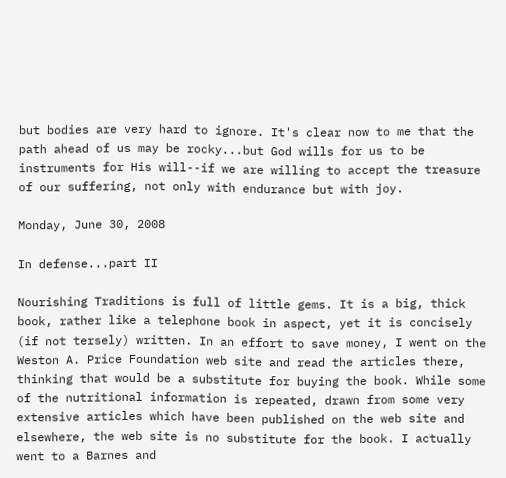but bodies are very hard to ignore. It's clear now to me that the path ahead of us may be rocky...but God wills for us to be instruments for His will--if we are willing to accept the treasure of our suffering, not only with endurance but with joy.

Monday, June 30, 2008

In defense...part II

Nourishing Traditions is full of little gems. It is a big, thick book, rather like a telephone book in aspect, yet it is concisely (if not tersely) written. In an effort to save money, I went on the Weston A. Price Foundation web site and read the articles there, thinking that would be a substitute for buying the book. While some of the nutritional information is repeated, drawn from some very extensive articles which have been published on the web site and elsewhere, the web site is no substitute for the book. I actually went to a Barnes and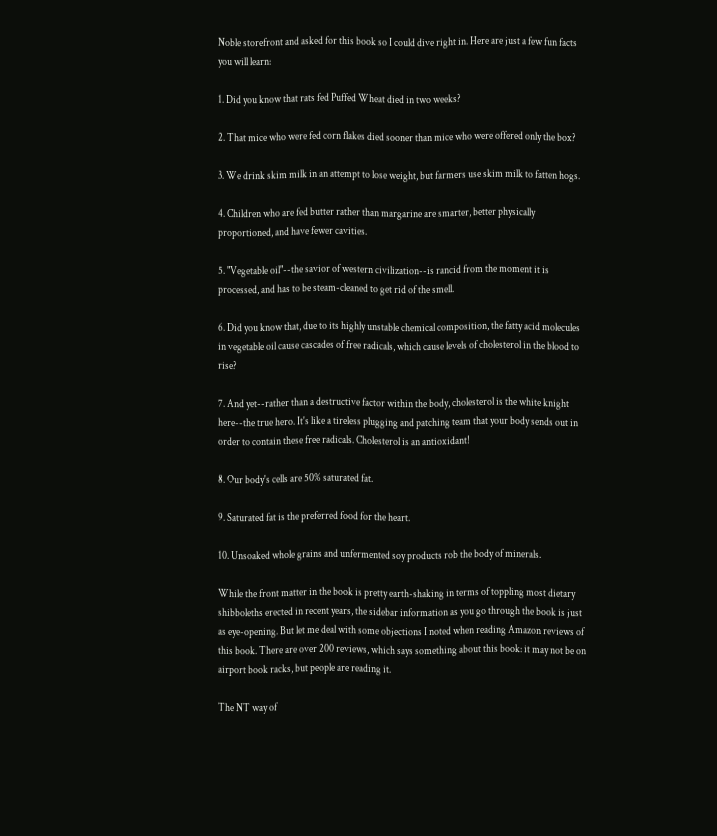Noble storefront and asked for this book so I could dive right in. Here are just a few fun facts you will learn:

1. Did you know that rats fed Puffed Wheat died in two weeks?

2. That mice who were fed corn flakes died sooner than mice who were offered only the box?

3. We drink skim milk in an attempt to lose weight, but farmers use skim milk to fatten hogs.

4. Children who are fed butter rather than margarine are smarter, better physically proportioned, and have fewer cavities.

5. "Vegetable oil"--the savior of western civilization--is rancid from the moment it is processed, and has to be steam-cleaned to get rid of the smell.

6. Did you know that, due to its highly unstable chemical composition, the fatty acid molecules in vegetable oil cause cascades of free radicals, which cause levels of cholesterol in the blood to rise?

7. And yet--rather than a destructive factor within the body, cholesterol is the white knight here--the true hero. It's like a tireless plugging and patching team that your body sends out in order to contain these free radicals. Cholesterol is an antioxidant!

8. Our body's cells are 50% saturated fat.

9. Saturated fat is the preferred food for the heart.

10. Unsoaked whole grains and unfermented soy products rob the body of minerals.

While the front matter in the book is pretty earth-shaking in terms of toppling most dietary shibboleths erected in recent years, the sidebar information as you go through the book is just as eye-opening. But let me deal with some objections I noted when reading Amazon reviews of this book. There are over 200 reviews, which says something about this book: it may not be on airport book racks, but people are reading it.

The NT way of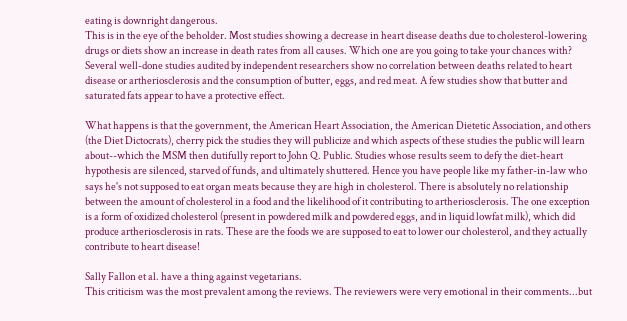eating is downright dangerous.
This is in the eye of the beholder. Most studies showing a decrease in heart disease deaths due to cholesterol-lowering drugs or diets show an increase in death rates from all causes. Which one are you going to take your chances with? Several well-done studies audited by independent researchers show no correlation between deaths related to heart disease or artheriosclerosis and the consumption of butter, eggs, and red meat. A few studies show that butter and saturated fats appear to have a protective effect.

What happens is that the government, the American Heart Association, the American Dietetic Association, and others (the Diet Dictocrats), cherry pick the studies they will publicize and which aspects of these studies the public will learn about--which the MSM then dutifully report to John Q. Public. Studies whose results seem to defy the diet-heart hypothesis are silenced, starved of funds, and ultimately shuttered. Hence you have people like my father-in-law who says he's not supposed to eat organ meats because they are high in cholesterol. There is absolutely no relationship between the amount of cholesterol in a food and the likelihood of it contributing to artheriosclerosis. The one exception is a form of oxidized cholesterol (present in powdered milk and powdered eggs, and in liquid lowfat milk), which did produce artheriosclerosis in rats. These are the foods we are supposed to eat to lower our cholesterol, and they actually contribute to heart disease!

Sally Fallon et al. have a thing against vegetarians.
This criticism was the most prevalent among the reviews. The reviewers were very emotional in their comments...but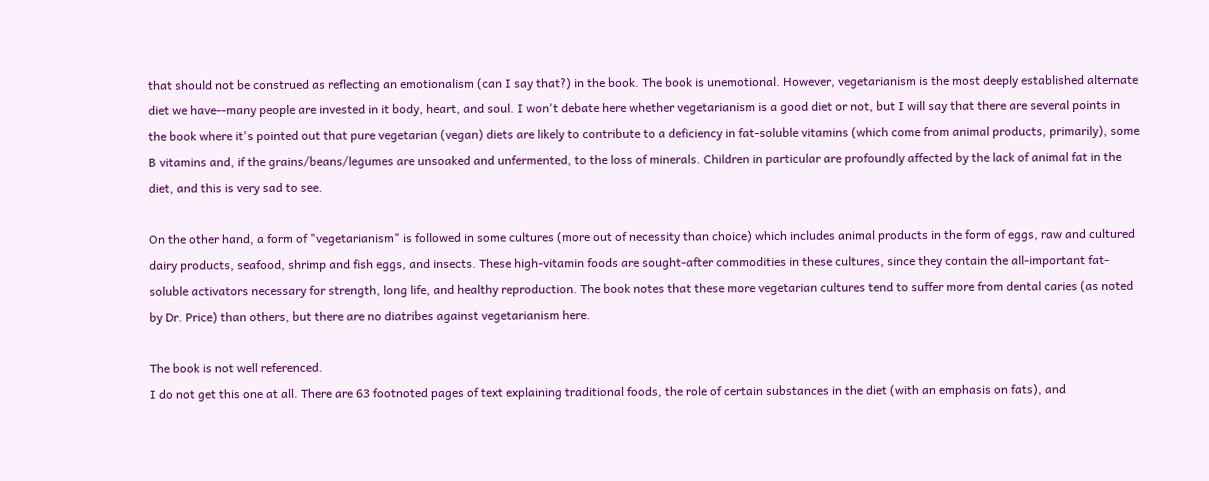that should not be construed as reflecting an emotionalism (can I say that?) in the book. The book is unemotional. However, vegetarianism is the most deeply established alternate diet we have--many people are invested in it body, heart, and soul. I won't debate here whether vegetarianism is a good diet or not, but I will say that there are several points in the book where it's pointed out that pure vegetarian (vegan) diets are likely to contribute to a deficiency in fat-soluble vitamins (which come from animal products, primarily), some B vitamins and, if the grains/beans/legumes are unsoaked and unfermented, to the loss of minerals. Children in particular are profoundly affected by the lack of animal fat in the diet, and this is very sad to see.

On the other hand, a form of "vegetarianism" is followed in some cultures (more out of necessity than choice) which includes animal products in the form of eggs, raw and cultured dairy products, seafood, shrimp and fish eggs, and insects. These high-vitamin foods are sought-after commodities in these cultures, since they contain the all-important fat-soluble activators necessary for strength, long life, and healthy reproduction. The book notes that these more vegetarian cultures tend to suffer more from dental caries (as noted by Dr. Price) than others, but there are no diatribes against vegetarianism here.

The book is not well referenced.
I do not get this one at all. There are 63 footnoted pages of text explaining traditional foods, the role of certain substances in the diet (with an emphasis on fats), and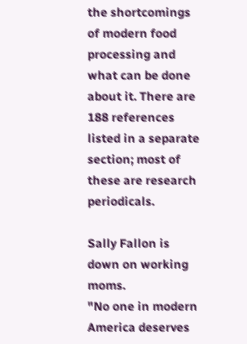the shortcomings of modern food processing and what can be done about it. There are 188 references listed in a separate section; most of these are research periodicals.

Sally Fallon is down on working moms.
"No one in modern America deserves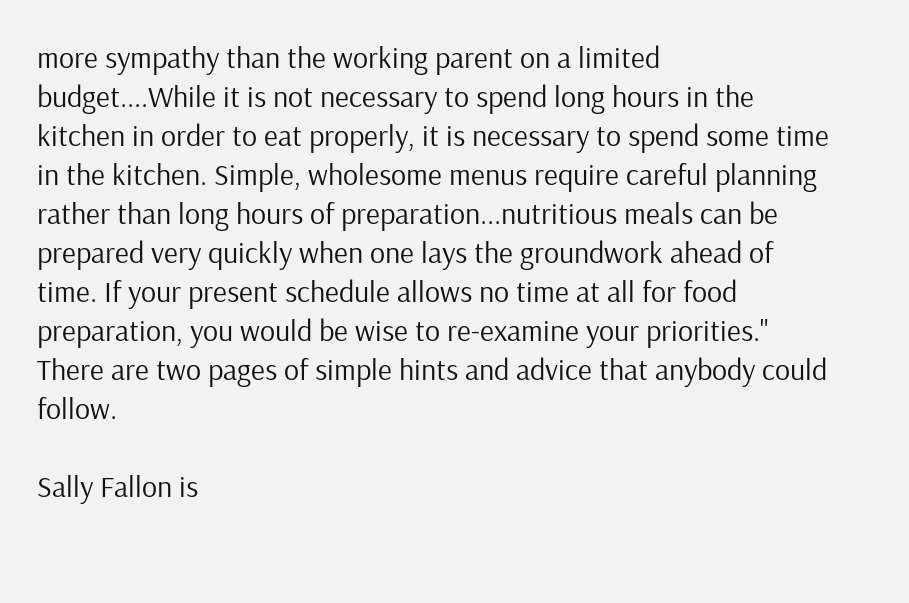more sympathy than the working parent on a limited budget....While it is not necessary to spend long hours in the kitchen in order to eat properly, it is necessary to spend some time in the kitchen. Simple, wholesome menus require careful planning rather than long hours of preparation...nutritious meals can be prepared very quickly when one lays the groundwork ahead of time. If your present schedule allows no time at all for food preparation, you would be wise to re-examine your priorities." There are two pages of simple hints and advice that anybody could follow.

Sally Fallon is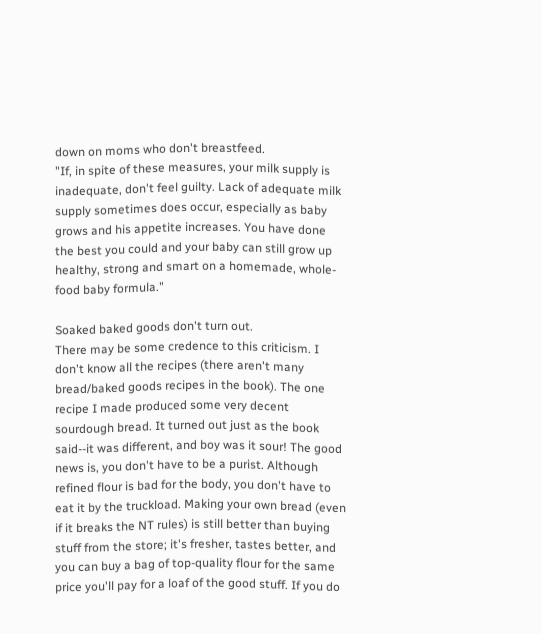down on moms who don't breastfeed.
"If, in spite of these measures, your milk supply is inadequate, don't feel guilty. Lack of adequate milk supply sometimes does occur, especially as baby grows and his appetite increases. You have done the best you could and your baby can still grow up healthy, strong and smart on a homemade, whole-food baby formula."

Soaked baked goods don't turn out.
There may be some credence to this criticism. I don't know all the recipes (there aren't many bread/baked goods recipes in the book). The one recipe I made produced some very decent sourdough bread. It turned out just as the book said--it was different, and boy was it sour! The good news is, you don't have to be a purist. Although refined flour is bad for the body, you don't have to eat it by the truckload. Making your own bread (even if it breaks the NT rules) is still better than buying stuff from the store; it's fresher, tastes better, and you can buy a bag of top-quality flour for the same price you'll pay for a loaf of the good stuff. If you do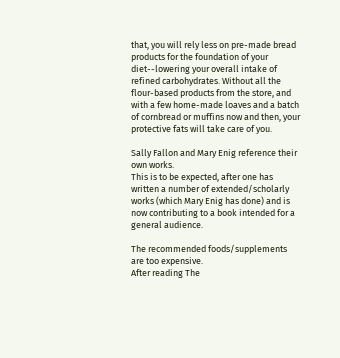that, you will rely less on pre-made bread products for the foundation of your diet--lowering your overall intake of refined carbohydrates. Without all the flour-based products from the store, and with a few home-made loaves and a batch of cornbread or muffins now and then, your protective fats will take care of you.

Sally Fallon and Mary Enig reference their own works.
This is to be expected, after one has written a number of extended/scholarly works (which Mary Enig has done) and is now contributing to a book intended for a general audience.

The recommended foods/supplements are too expensive.
After reading The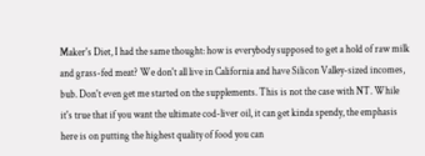Maker's Diet, I had the same thought: how is everybody supposed to get a hold of raw milk and grass-fed meat? We don't all live in California and have Silicon Valley-sized incomes, bub. Don't even get me started on the supplements. This is not the case with NT. While it's true that if you want the ultimate cod-liver oil, it can get kinda spendy, the emphasis here is on putting the highest quality of food you can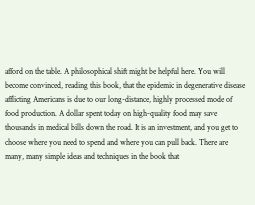afford on the table. A philosophical shift might be helpful here. You will become convinced, reading this book, that the epidemic in degenerative disease afflicting Americans is due to our long-distance, highly processed mode of food production. A dollar spent today on high-quality food may save thousands in medical bills down the road. It is an investment, and you get to choose where you need to spend and where you can pull back. There are many, many simple ideas and techniques in the book that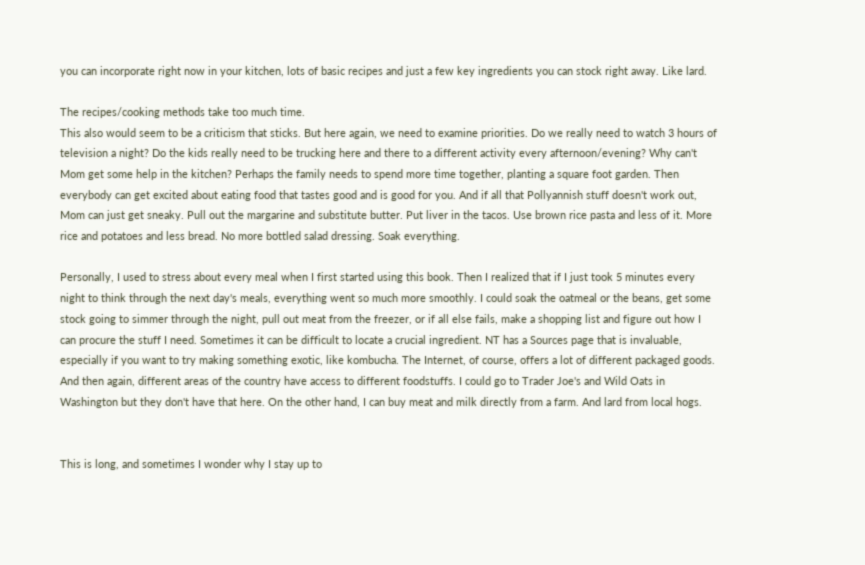you can incorporate right now in your kitchen, lots of basic recipes and just a few key ingredients you can stock right away. Like lard.

The recipes/cooking methods take too much time.
This also would seem to be a criticism that sticks. But here again, we need to examine priorities. Do we really need to watch 3 hours of television a night? Do the kids really need to be trucking here and there to a different activity every afternoon/evening? Why can't Mom get some help in the kitchen? Perhaps the family needs to spend more time together, planting a square foot garden. Then everybody can get excited about eating food that tastes good and is good for you. And if all that Pollyannish stuff doesn't work out, Mom can just get sneaky. Pull out the margarine and substitute butter. Put liver in the tacos. Use brown rice pasta and less of it. More rice and potatoes and less bread. No more bottled salad dressing. Soak everything.

Personally, I used to stress about every meal when I first started using this book. Then I realized that if I just took 5 minutes every night to think through the next day's meals, everything went so much more smoothly. I could soak the oatmeal or the beans, get some stock going to simmer through the night, pull out meat from the freezer, or if all else fails, make a shopping list and figure out how I can procure the stuff I need. Sometimes it can be difficult to locate a crucial ingredient. NT has a Sources page that is invaluable, especially if you want to try making something exotic, like kombucha. The Internet, of course, offers a lot of different packaged goods. And then again, different areas of the country have access to different foodstuffs. I could go to Trader Joe's and Wild Oats in Washington but they don't have that here. On the other hand, I can buy meat and milk directly from a farm. And lard from local hogs.


This is long, and sometimes I wonder why I stay up to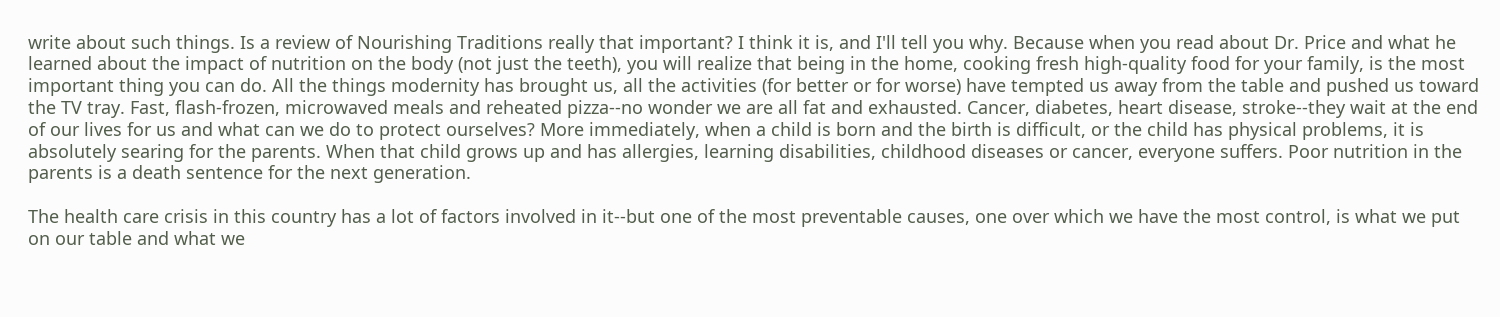write about such things. Is a review of Nourishing Traditions really that important? I think it is, and I'll tell you why. Because when you read about Dr. Price and what he learned about the impact of nutrition on the body (not just the teeth), you will realize that being in the home, cooking fresh high-quality food for your family, is the most important thing you can do. All the things modernity has brought us, all the activities (for better or for worse) have tempted us away from the table and pushed us toward the TV tray. Fast, flash-frozen, microwaved meals and reheated pizza--no wonder we are all fat and exhausted. Cancer, diabetes, heart disease, stroke--they wait at the end of our lives for us and what can we do to protect ourselves? More immediately, when a child is born and the birth is difficult, or the child has physical problems, it is absolutely searing for the parents. When that child grows up and has allergies, learning disabilities, childhood diseases or cancer, everyone suffers. Poor nutrition in the parents is a death sentence for the next generation.

The health care crisis in this country has a lot of factors involved in it--but one of the most preventable causes, one over which we have the most control, is what we put on our table and what we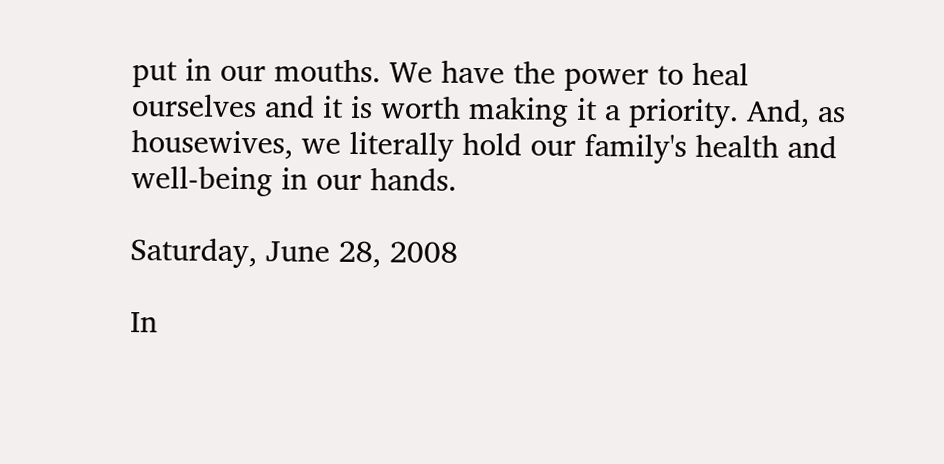put in our mouths. We have the power to heal ourselves and it is worth making it a priority. And, as housewives, we literally hold our family's health and well-being in our hands.

Saturday, June 28, 2008

In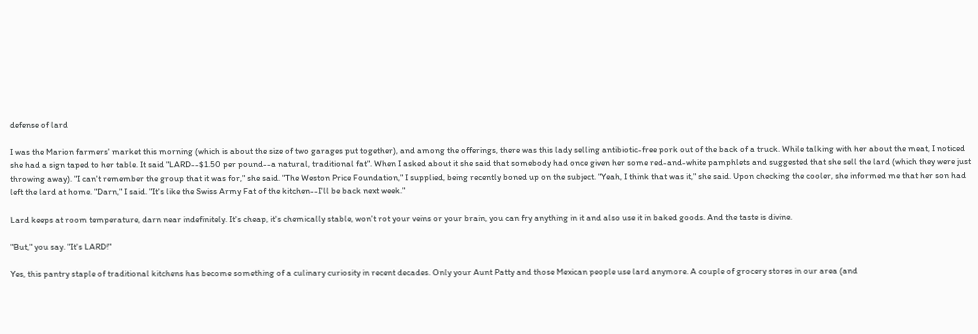defense of lard

I was the Marion farmers' market this morning (which is about the size of two garages put together), and among the offerings, there was this lady selling antibiotic-free pork out of the back of a truck. While talking with her about the meat, I noticed she had a sign taped to her table. It said "LARD--$1.50 per pound--a natural, traditional fat". When I asked about it she said that somebody had once given her some red-and-white pamphlets and suggested that she sell the lard (which they were just throwing away). "I can't remember the group that it was for," she said. "The Weston Price Foundation," I supplied, being recently boned up on the subject. "Yeah, I think that was it," she said. Upon checking the cooler, she informed me that her son had left the lard at home. "Darn," I said. "It's like the Swiss Army Fat of the kitchen--I'll be back next week."

Lard keeps at room temperature, darn near indefinitely. It's cheap, it's chemically stable, won't rot your veins or your brain, you can fry anything in it and also use it in baked goods. And the taste is divine.

"But," you say. "It's LARD!"

Yes, this pantry staple of traditional kitchens has become something of a culinary curiosity in recent decades. Only your Aunt Patty and those Mexican people use lard anymore. A couple of grocery stores in our area (and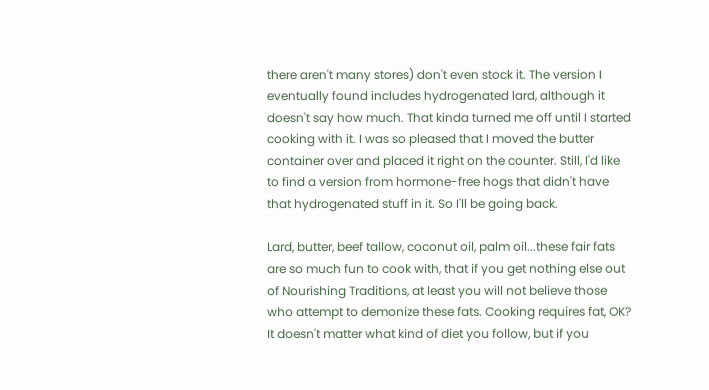there aren't many stores) don't even stock it. The version I eventually found includes hydrogenated lard, although it doesn't say how much. That kinda turned me off until I started cooking with it. I was so pleased that I moved the butter container over and placed it right on the counter. Still, I'd like to find a version from hormone-free hogs that didn't have that hydrogenated stuff in it. So I'll be going back.

Lard, butter, beef tallow, coconut oil, palm oil...these fair fats are so much fun to cook with, that if you get nothing else out of Nourishing Traditions, at least you will not believe those who attempt to demonize these fats. Cooking requires fat, OK? It doesn't matter what kind of diet you follow, but if you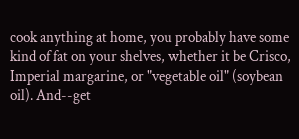cook anything at home, you probably have some kind of fat on your shelves, whether it be Crisco, Imperial margarine, or "vegetable oil" (soybean oil). And--get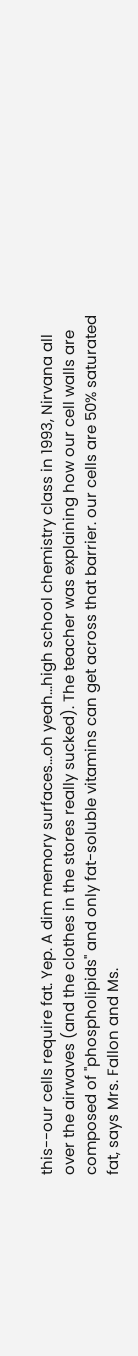this--our cells require fat. Yep. A dim memory surfaces...oh yeah...high school chemistry class in 1993, Nirvana all over the airwaves (and the clothes in the stores really sucked). The teacher was explaining how our cell walls are composed of "phospholipids" and only fat-soluble vitamins can get across that barrier. our cells are 50% saturated fat, says Mrs. Fallon and Ms.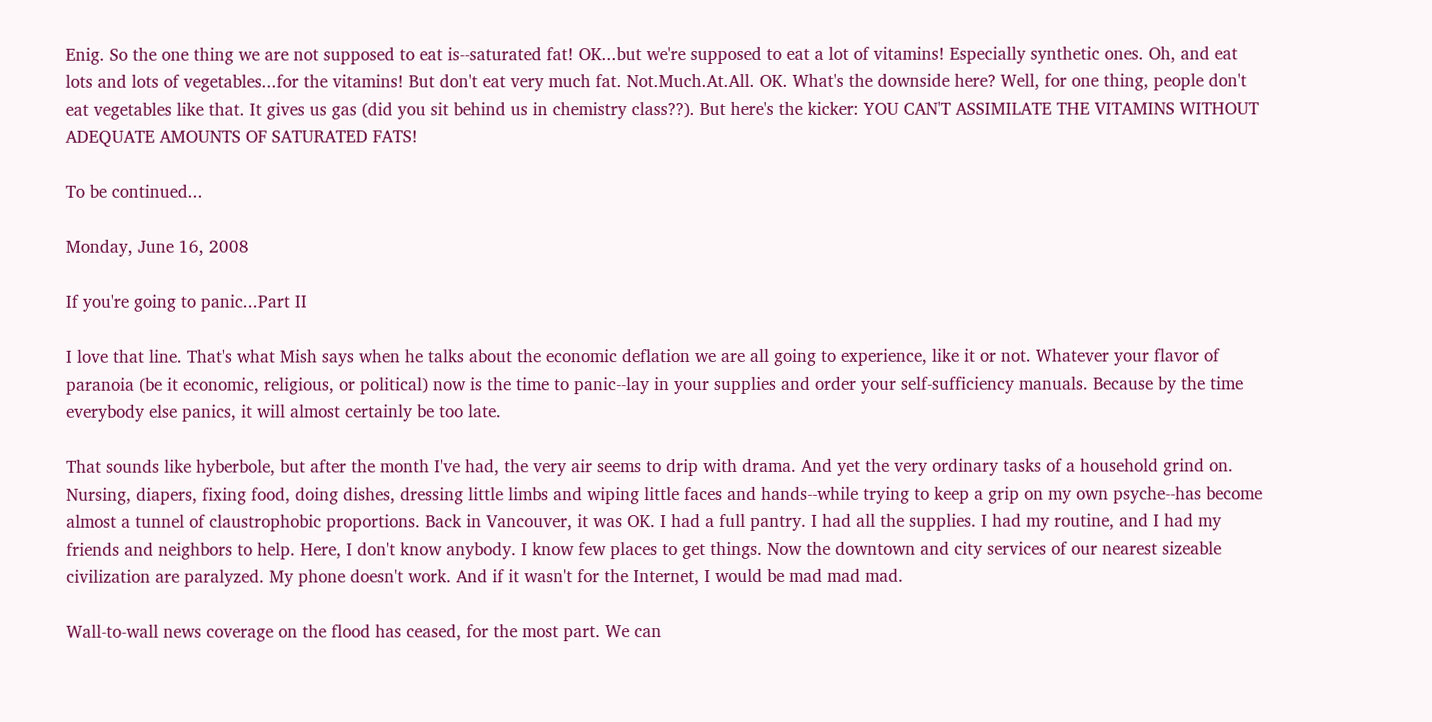Enig. So the one thing we are not supposed to eat is--saturated fat! OK...but we're supposed to eat a lot of vitamins! Especially synthetic ones. Oh, and eat lots and lots of vegetables...for the vitamins! But don't eat very much fat. Not.Much.At.All. OK. What's the downside here? Well, for one thing, people don't eat vegetables like that. It gives us gas (did you sit behind us in chemistry class??). But here's the kicker: YOU CAN'T ASSIMILATE THE VITAMINS WITHOUT ADEQUATE AMOUNTS OF SATURATED FATS!

To be continued...

Monday, June 16, 2008

If you're going to panic...Part II

I love that line. That's what Mish says when he talks about the economic deflation we are all going to experience, like it or not. Whatever your flavor of paranoia (be it economic, religious, or political) now is the time to panic--lay in your supplies and order your self-sufficiency manuals. Because by the time everybody else panics, it will almost certainly be too late.

That sounds like hyberbole, but after the month I've had, the very air seems to drip with drama. And yet the very ordinary tasks of a household grind on. Nursing, diapers, fixing food, doing dishes, dressing little limbs and wiping little faces and hands--while trying to keep a grip on my own psyche--has become almost a tunnel of claustrophobic proportions. Back in Vancouver, it was OK. I had a full pantry. I had all the supplies. I had my routine, and I had my friends and neighbors to help. Here, I don't know anybody. I know few places to get things. Now the downtown and city services of our nearest sizeable civilization are paralyzed. My phone doesn't work. And if it wasn't for the Internet, I would be mad mad mad.

Wall-to-wall news coverage on the flood has ceased, for the most part. We can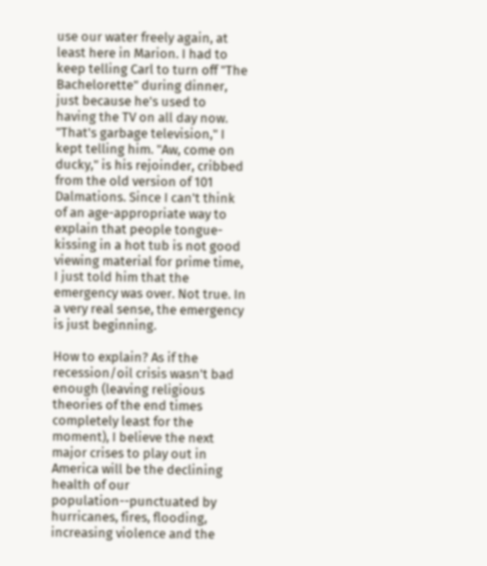use our water freely again, at least here in Marion. I had to keep telling Carl to turn off "The Bachelorette" during dinner, just because he's used to having the TV on all day now. "That's garbage television," I kept telling him. "Aw, come on ducky," is his rejoinder, cribbed from the old version of 101 Dalmations. Since I can't think of an age-appropriate way to explain that people tongue-kissing in a hot tub is not good viewing material for prime time, I just told him that the emergency was over. Not true. In a very real sense, the emergency is just beginning.

How to explain? As if the recession/oil crisis wasn't bad enough (leaving religious theories of the end times completely least for the moment), I believe the next major crises to play out in America will be the declining health of our population--punctuated by hurricanes, fires, flooding, increasing violence and the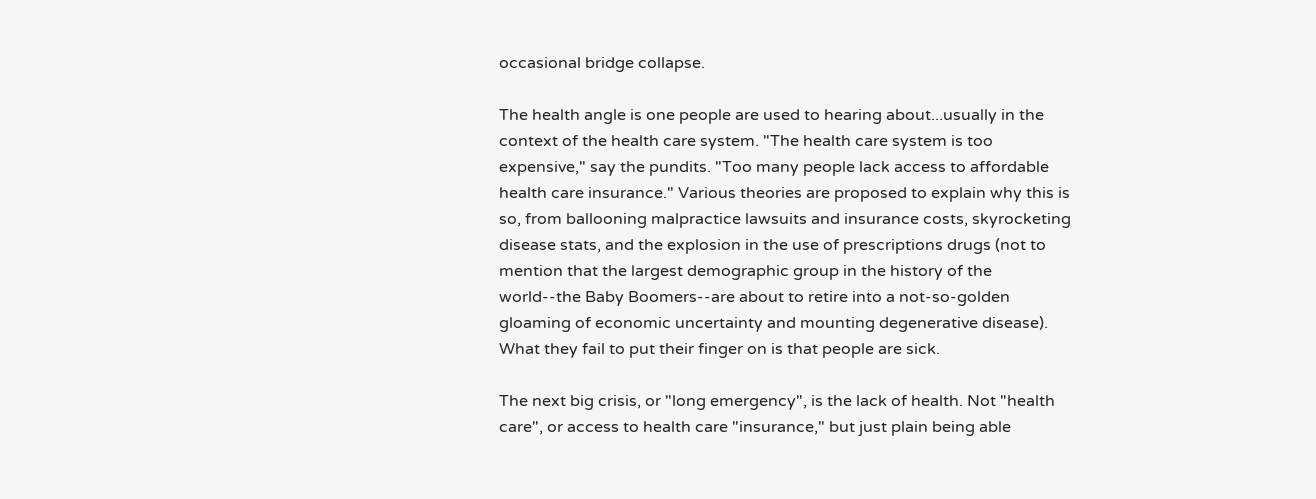occasional bridge collapse.

The health angle is one people are used to hearing about...usually in the context of the health care system. "The health care system is too expensive," say the pundits. "Too many people lack access to affordable health care insurance." Various theories are proposed to explain why this is so, from ballooning malpractice lawsuits and insurance costs, skyrocketing disease stats, and the explosion in the use of prescriptions drugs (not to mention that the largest demographic group in the history of the world--the Baby Boomers--are about to retire into a not-so-golden gloaming of economic uncertainty and mounting degenerative disease). What they fail to put their finger on is that people are sick.

The next big crisis, or "long emergency", is the lack of health. Not "health care", or access to health care "insurance," but just plain being able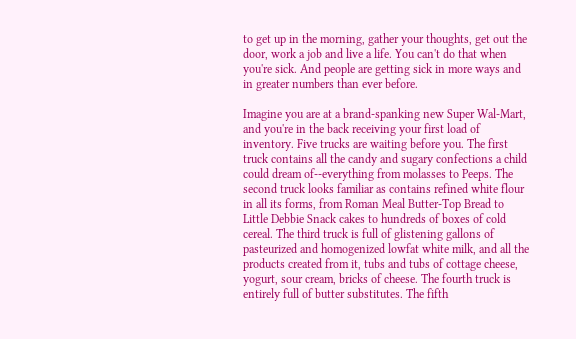to get up in the morning, gather your thoughts, get out the door, work a job and live a life. You can't do that when you're sick. And people are getting sick in more ways and in greater numbers than ever before.

Imagine you are at a brand-spanking new Super Wal-Mart, and you're in the back receiving your first load of inventory. Five trucks are waiting before you. The first truck contains all the candy and sugary confections a child could dream of--everything from molasses to Peeps. The second truck looks familiar as contains refined white flour in all its forms, from Roman Meal Butter-Top Bread to Little Debbie Snack cakes to hundreds of boxes of cold cereal. The third truck is full of glistening gallons of pasteurized and homogenized lowfat white milk, and all the products created from it, tubs and tubs of cottage cheese, yogurt, sour cream, bricks of cheese. The fourth truck is entirely full of butter substitutes. The fifth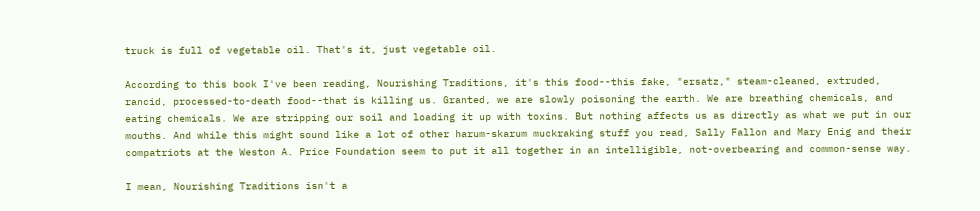truck is full of vegetable oil. That's it, just vegetable oil.

According to this book I've been reading, Nourishing Traditions, it's this food--this fake, "ersatz," steam-cleaned, extruded, rancid, processed-to-death food--that is killing us. Granted, we are slowly poisoning the earth. We are breathing chemicals, and eating chemicals. We are stripping our soil and loading it up with toxins. But nothing affects us as directly as what we put in our mouths. And while this might sound like a lot of other harum-skarum muckraking stuff you read, Sally Fallon and Mary Enig and their compatriots at the Weston A. Price Foundation seem to put it all together in an intelligible, not-overbearing and common-sense way.

I mean, Nourishing Traditions isn't a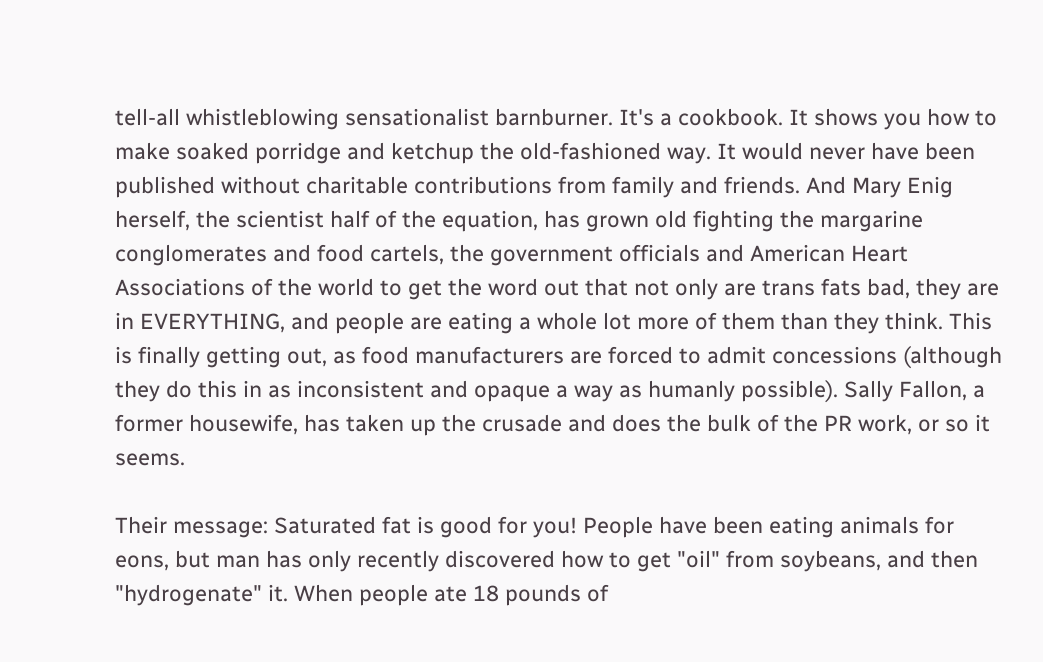tell-all whistleblowing sensationalist barnburner. It's a cookbook. It shows you how to make soaked porridge and ketchup the old-fashioned way. It would never have been published without charitable contributions from family and friends. And Mary Enig herself, the scientist half of the equation, has grown old fighting the margarine conglomerates and food cartels, the government officials and American Heart Associations of the world to get the word out that not only are trans fats bad, they are in EVERYTHING, and people are eating a whole lot more of them than they think. This is finally getting out, as food manufacturers are forced to admit concessions (although they do this in as inconsistent and opaque a way as humanly possible). Sally Fallon, a former housewife, has taken up the crusade and does the bulk of the PR work, or so it seems.

Their message: Saturated fat is good for you! People have been eating animals for eons, but man has only recently discovered how to get "oil" from soybeans, and then "hydrogenate" it. When people ate 18 pounds of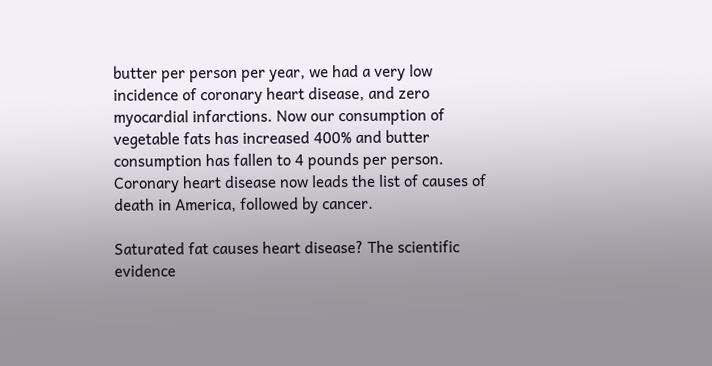butter per person per year, we had a very low incidence of coronary heart disease, and zero myocardial infarctions. Now our consumption of vegetable fats has increased 400% and butter consumption has fallen to 4 pounds per person. Coronary heart disease now leads the list of causes of death in America, followed by cancer.

Saturated fat causes heart disease? The scientific evidence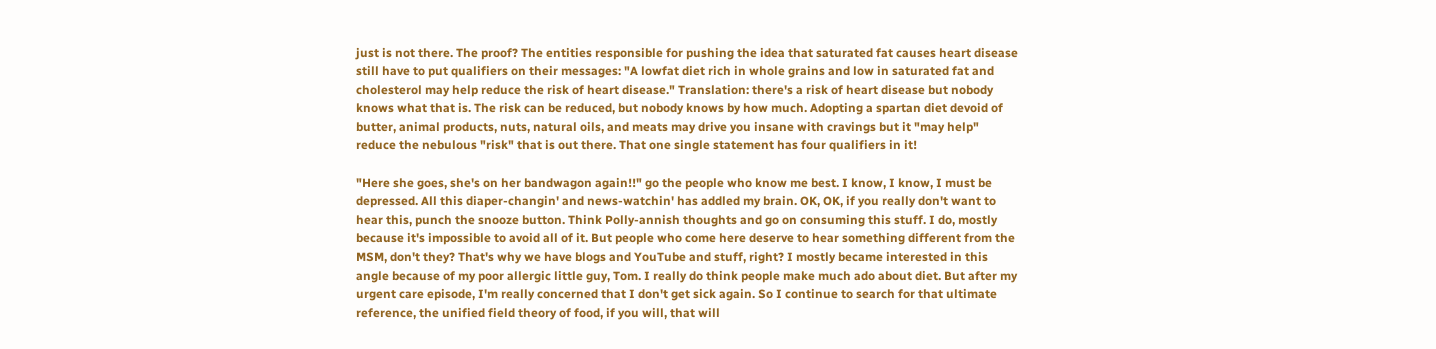just is not there. The proof? The entities responsible for pushing the idea that saturated fat causes heart disease still have to put qualifiers on their messages: "A lowfat diet rich in whole grains and low in saturated fat and cholesterol may help reduce the risk of heart disease." Translation: there's a risk of heart disease but nobody knows what that is. The risk can be reduced, but nobody knows by how much. Adopting a spartan diet devoid of butter, animal products, nuts, natural oils, and meats may drive you insane with cravings but it "may help" reduce the nebulous "risk" that is out there. That one single statement has four qualifiers in it!

"Here she goes, she's on her bandwagon again!!" go the people who know me best. I know, I know, I must be depressed. All this diaper-changin' and news-watchin' has addled my brain. OK, OK, if you really don't want to hear this, punch the snooze button. Think Polly-annish thoughts and go on consuming this stuff. I do, mostly because it's impossible to avoid all of it. But people who come here deserve to hear something different from the MSM, don't they? That's why we have blogs and YouTube and stuff, right? I mostly became interested in this angle because of my poor allergic little guy, Tom. I really do think people make much ado about diet. But after my urgent care episode, I'm really concerned that I don't get sick again. So I continue to search for that ultimate reference, the unified field theory of food, if you will, that will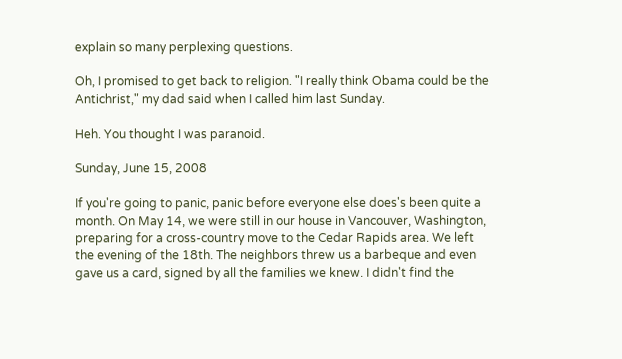explain so many perplexing questions.

Oh, I promised to get back to religion. "I really think Obama could be the Antichrist," my dad said when I called him last Sunday.

Heh. You thought I was paranoid.

Sunday, June 15, 2008

If you're going to panic, panic before everyone else does's been quite a month. On May 14, we were still in our house in Vancouver, Washington, preparing for a cross-country move to the Cedar Rapids area. We left the evening of the 18th. The neighbors threw us a barbeque and even gave us a card, signed by all the families we knew. I didn't find the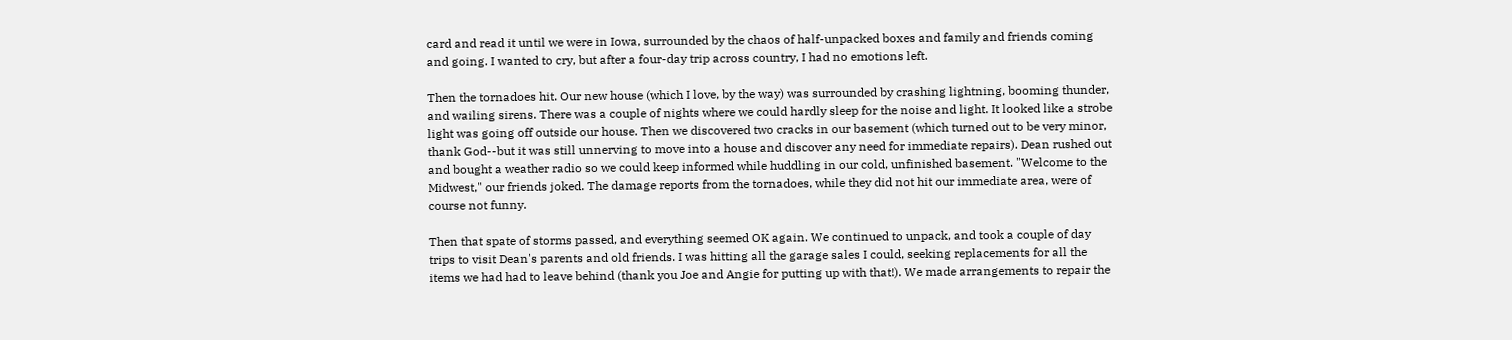card and read it until we were in Iowa, surrounded by the chaos of half-unpacked boxes and family and friends coming and going. I wanted to cry, but after a four-day trip across country, I had no emotions left.

Then the tornadoes hit. Our new house (which I love, by the way) was surrounded by crashing lightning, booming thunder, and wailing sirens. There was a couple of nights where we could hardly sleep for the noise and light. It looked like a strobe light was going off outside our house. Then we discovered two cracks in our basement (which turned out to be very minor, thank God--but it was still unnerving to move into a house and discover any need for immediate repairs). Dean rushed out and bought a weather radio so we could keep informed while huddling in our cold, unfinished basement. "Welcome to the Midwest," our friends joked. The damage reports from the tornadoes, while they did not hit our immediate area, were of course not funny.

Then that spate of storms passed, and everything seemed OK again. We continued to unpack, and took a couple of day trips to visit Dean's parents and old friends. I was hitting all the garage sales I could, seeking replacements for all the items we had had to leave behind (thank you Joe and Angie for putting up with that!). We made arrangements to repair the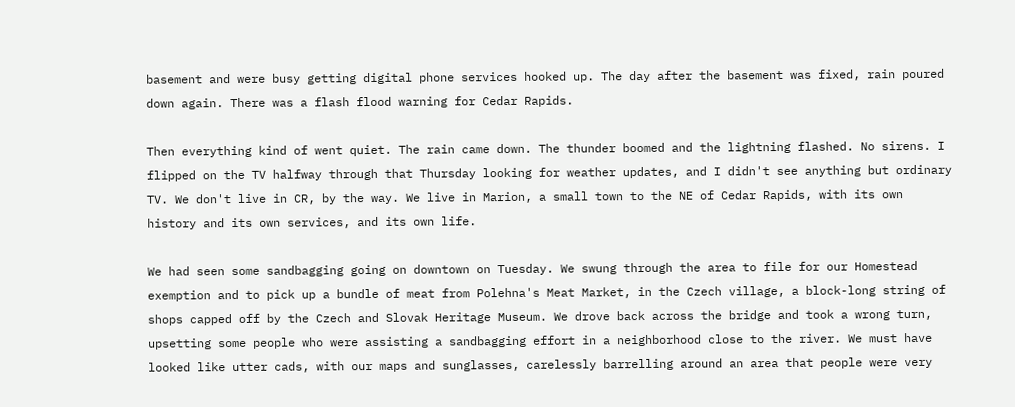basement and were busy getting digital phone services hooked up. The day after the basement was fixed, rain poured down again. There was a flash flood warning for Cedar Rapids.

Then everything kind of went quiet. The rain came down. The thunder boomed and the lightning flashed. No sirens. I flipped on the TV halfway through that Thursday looking for weather updates, and I didn't see anything but ordinary TV. We don't live in CR, by the way. We live in Marion, a small town to the NE of Cedar Rapids, with its own history and its own services, and its own life.

We had seen some sandbagging going on downtown on Tuesday. We swung through the area to file for our Homestead exemption and to pick up a bundle of meat from Polehna's Meat Market, in the Czech village, a block-long string of shops capped off by the Czech and Slovak Heritage Museum. We drove back across the bridge and took a wrong turn, upsetting some people who were assisting a sandbagging effort in a neighborhood close to the river. We must have looked like utter cads, with our maps and sunglasses, carelessly barrelling around an area that people were very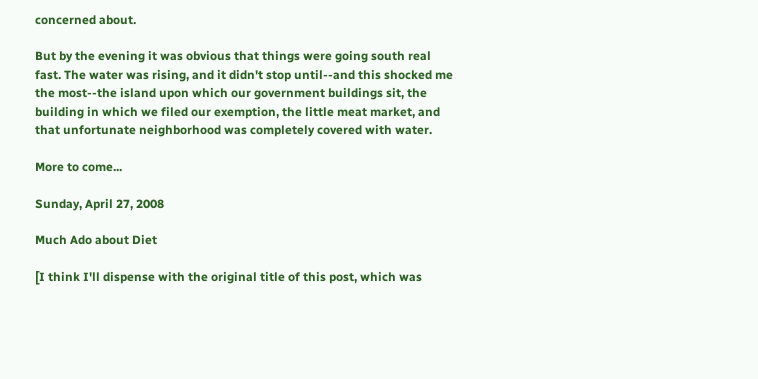concerned about.

But by the evening it was obvious that things were going south real fast. The water was rising, and it didn't stop until--and this shocked me the most--the island upon which our government buildings sit, the building in which we filed our exemption, the little meat market, and that unfortunate neighborhood was completely covered with water.

More to come...

Sunday, April 27, 2008

Much Ado about Diet

[I think I'll dispense with the original title of this post, which was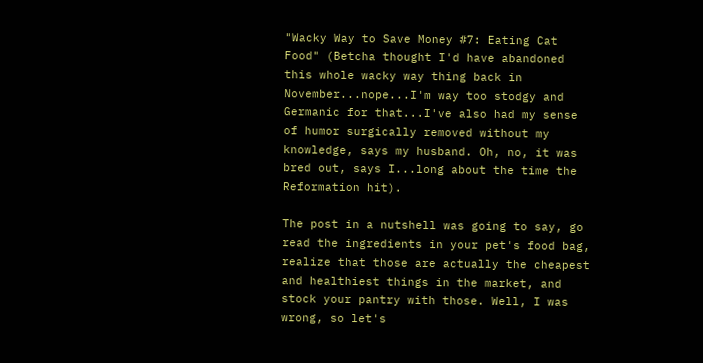"Wacky Way to Save Money #7: Eating Cat Food" (Betcha thought I'd have abandoned this whole wacky way thing back in November...nope...I'm way too stodgy and Germanic for that...I've also had my sense of humor surgically removed without my knowledge, says my husband. Oh, no, it was bred out, says I...long about the time the Reformation hit).

The post in a nutshell was going to say, go read the ingredients in your pet's food bag, realize that those are actually the cheapest and healthiest things in the market, and stock your pantry with those. Well, I was wrong, so let's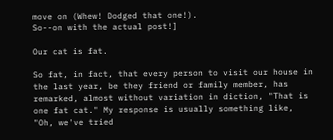move on (Whew! Dodged that one!).
So--on with the actual post!]

Our cat is fat.

So fat, in fact, that every person to visit our house in the last year, be they friend or family member, has remarked, almost without variation in diction, "That is one fat cat." My response is usually something like, "Oh, we've tried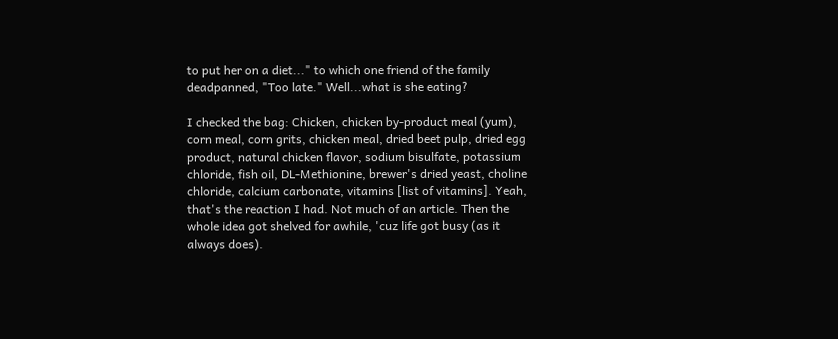to put her on a diet..." to which one friend of the family deadpanned, "Too late." Well...what is she eating?

I checked the bag: Chicken, chicken by-product meal (yum), corn meal, corn grits, chicken meal, dried beet pulp, dried egg product, natural chicken flavor, sodium bisulfate, potassium chloride, fish oil, DL-Methionine, brewer's dried yeast, choline chloride, calcium carbonate, vitamins [list of vitamins]. Yeah, that's the reaction I had. Not much of an article. Then the whole idea got shelved for awhile, 'cuz life got busy (as it always does).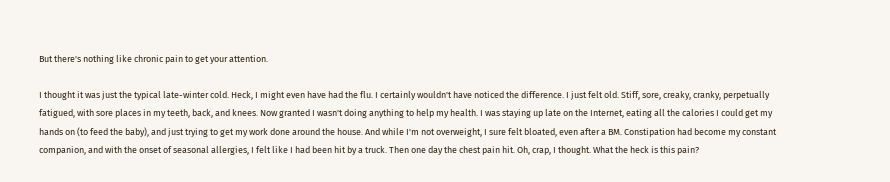But there's nothing like chronic pain to get your attention.

I thought it was just the typical late-winter cold. Heck, I might even have had the flu. I certainly wouldn't have noticed the difference. I just felt old. Stiff, sore, creaky, cranky, perpetually fatigued, with sore places in my teeth, back, and knees. Now granted I wasn't doing anything to help my health. I was staying up late on the Internet, eating all the calories I could get my hands on (to feed the baby), and just trying to get my work done around the house. And while I'm not overweight, I sure felt bloated, even after a BM. Constipation had become my constant companion, and with the onset of seasonal allergies, I felt like I had been hit by a truck. Then one day the chest pain hit. Oh, crap, I thought. What the heck is this pain?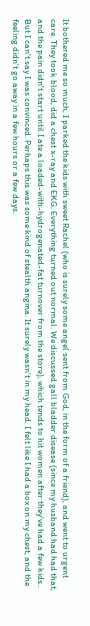It bothered me so much, I parked the kids with sweet Rachel (who is surely some angel sent from God, in the form of a friend), and went to urgent care. They took blood, did a chest x-ray and EKG. Everything turned out normal. We discussed gall bladder disease (since my husband had had that, and the pain didn't start until I ate a loaded-with-hydrogenated-fat turnover from the store), which tends to hit women after they've had a few kids.. But I can't say I was convinced. Perhaps this was some kind of stealth angina. It surely wasn't in my head. I felt like I had a box on my chest, and the feeling didn't go away in a few hours or a few days.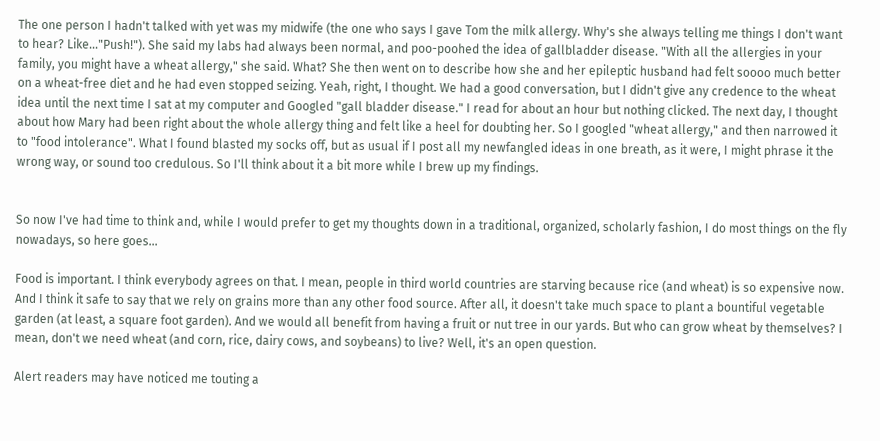The one person I hadn't talked with yet was my midwife (the one who says I gave Tom the milk allergy. Why's she always telling me things I don't want to hear? Like..."Push!"). She said my labs had always been normal, and poo-poohed the idea of gallbladder disease. "With all the allergies in your family, you might have a wheat allergy," she said. What? She then went on to describe how she and her epileptic husband had felt soooo much better on a wheat-free diet and he had even stopped seizing. Yeah, right, I thought. We had a good conversation, but I didn't give any credence to the wheat idea until the next time I sat at my computer and Googled "gall bladder disease." I read for about an hour but nothing clicked. The next day, I thought about how Mary had been right about the whole allergy thing and felt like a heel for doubting her. So I googled "wheat allergy," and then narrowed it to "food intolerance". What I found blasted my socks off, but as usual if I post all my newfangled ideas in one breath, as it were, I might phrase it the wrong way, or sound too credulous. So I'll think about it a bit more while I brew up my findings.


So now I've had time to think and, while I would prefer to get my thoughts down in a traditional, organized, scholarly fashion, I do most things on the fly nowadays, so here goes...

Food is important. I think everybody agrees on that. I mean, people in third world countries are starving because rice (and wheat) is so expensive now. And I think it safe to say that we rely on grains more than any other food source. After all, it doesn't take much space to plant a bountiful vegetable garden (at least, a square foot garden). And we would all benefit from having a fruit or nut tree in our yards. But who can grow wheat by themselves? I mean, don't we need wheat (and corn, rice, dairy cows, and soybeans) to live? Well, it's an open question.

Alert readers may have noticed me touting a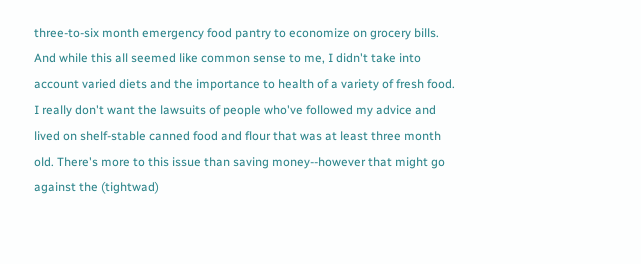three-to-six month emergency food pantry to economize on grocery bills. And while this all seemed like common sense to me, I didn't take into account varied diets and the importance to health of a variety of fresh food. I really don't want the lawsuits of people who've followed my advice and lived on shelf-stable canned food and flour that was at least three month old. There's more to this issue than saving money--however that might go against the (tightwad)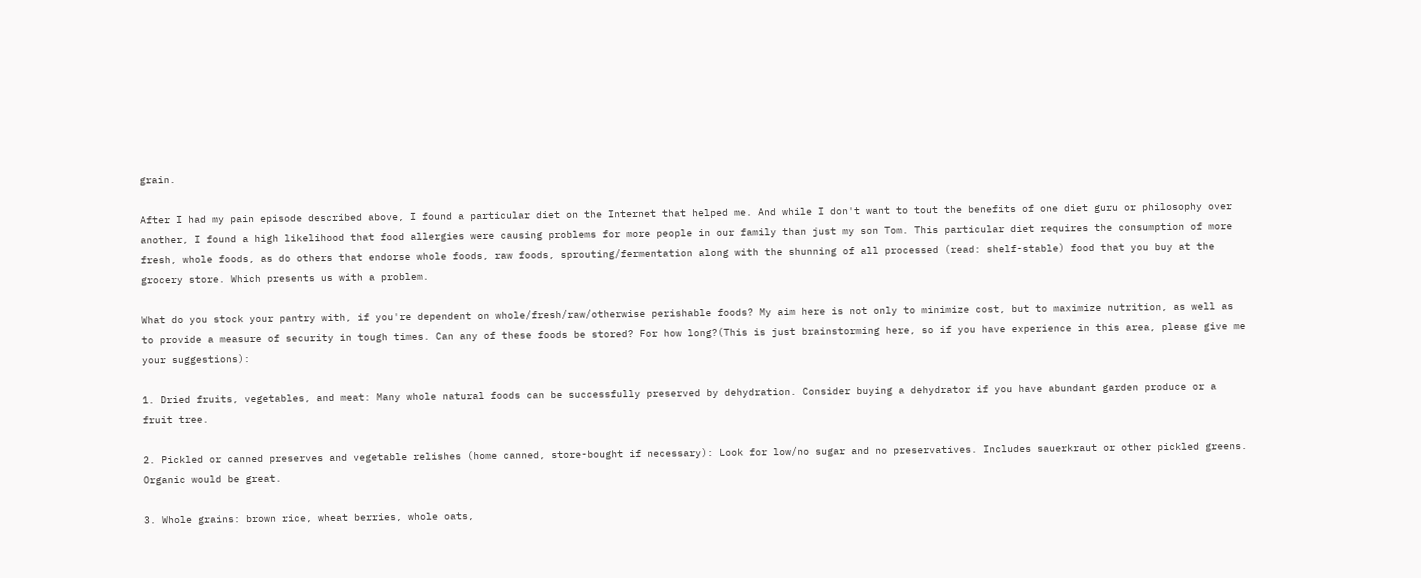grain.

After I had my pain episode described above, I found a particular diet on the Internet that helped me. And while I don't want to tout the benefits of one diet guru or philosophy over another, I found a high likelihood that food allergies were causing problems for more people in our family than just my son Tom. This particular diet requires the consumption of more fresh, whole foods, as do others that endorse whole foods, raw foods, sprouting/fermentation along with the shunning of all processed (read: shelf-stable) food that you buy at the grocery store. Which presents us with a problem.

What do you stock your pantry with, if you're dependent on whole/fresh/raw/otherwise perishable foods? My aim here is not only to minimize cost, but to maximize nutrition, as well as to provide a measure of security in tough times. Can any of these foods be stored? For how long?(This is just brainstorming here, so if you have experience in this area, please give me your suggestions):

1. Dried fruits, vegetables, and meat: Many whole natural foods can be successfully preserved by dehydration. Consider buying a dehydrator if you have abundant garden produce or a fruit tree.

2. Pickled or canned preserves and vegetable relishes (home canned, store-bought if necessary): Look for low/no sugar and no preservatives. Includes sauerkraut or other pickled greens. Organic would be great.

3. Whole grains: brown rice, wheat berries, whole oats,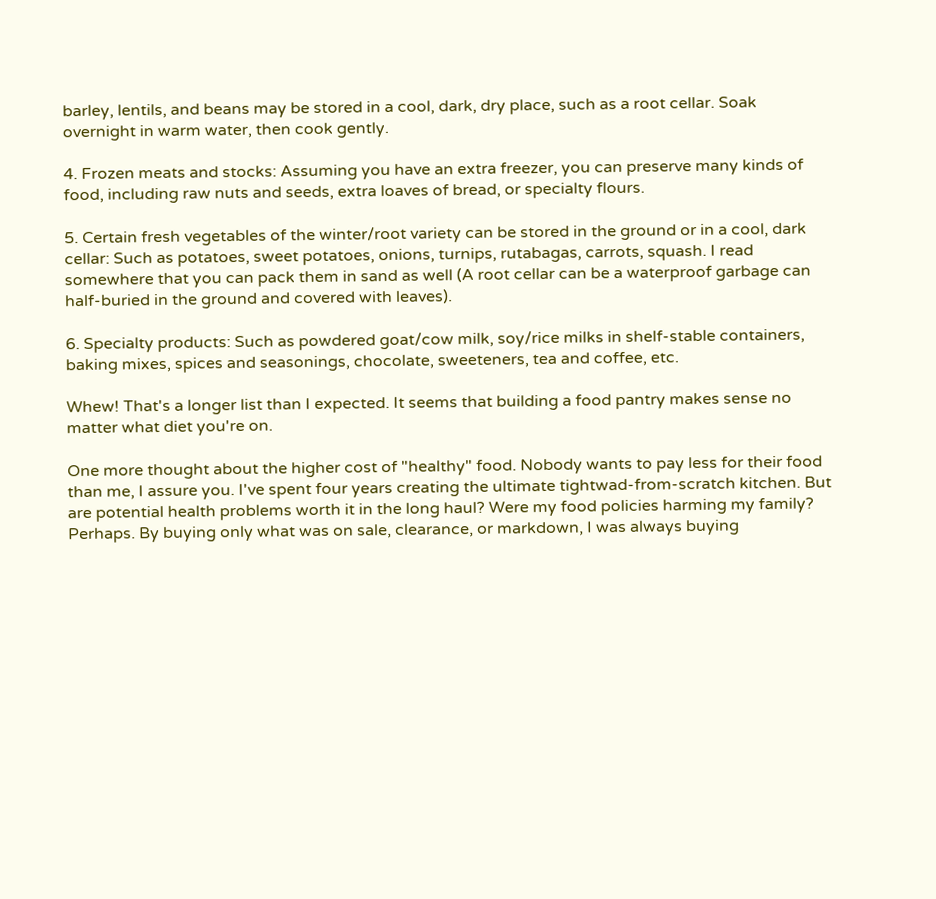barley, lentils, and beans may be stored in a cool, dark, dry place, such as a root cellar. Soak overnight in warm water, then cook gently.

4. Frozen meats and stocks: Assuming you have an extra freezer, you can preserve many kinds of food, including raw nuts and seeds, extra loaves of bread, or specialty flours.

5. Certain fresh vegetables of the winter/root variety can be stored in the ground or in a cool, dark cellar: Such as potatoes, sweet potatoes, onions, turnips, rutabagas, carrots, squash. I read somewhere that you can pack them in sand as well (A root cellar can be a waterproof garbage can half-buried in the ground and covered with leaves).

6. Specialty products: Such as powdered goat/cow milk, soy/rice milks in shelf-stable containers, baking mixes, spices and seasonings, chocolate, sweeteners, tea and coffee, etc.

Whew! That's a longer list than I expected. It seems that building a food pantry makes sense no matter what diet you're on.

One more thought about the higher cost of "healthy" food. Nobody wants to pay less for their food than me, I assure you. I've spent four years creating the ultimate tightwad-from-scratch kitchen. But are potential health problems worth it in the long haul? Were my food policies harming my family? Perhaps. By buying only what was on sale, clearance, or markdown, I was always buying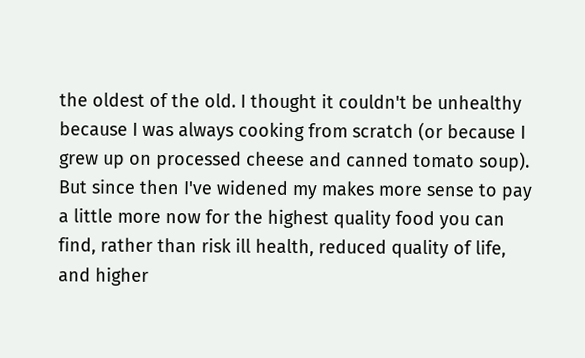the oldest of the old. I thought it couldn't be unhealthy because I was always cooking from scratch (or because I grew up on processed cheese and canned tomato soup). But since then I've widened my makes more sense to pay a little more now for the highest quality food you can find, rather than risk ill health, reduced quality of life, and higher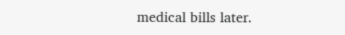medical bills later.